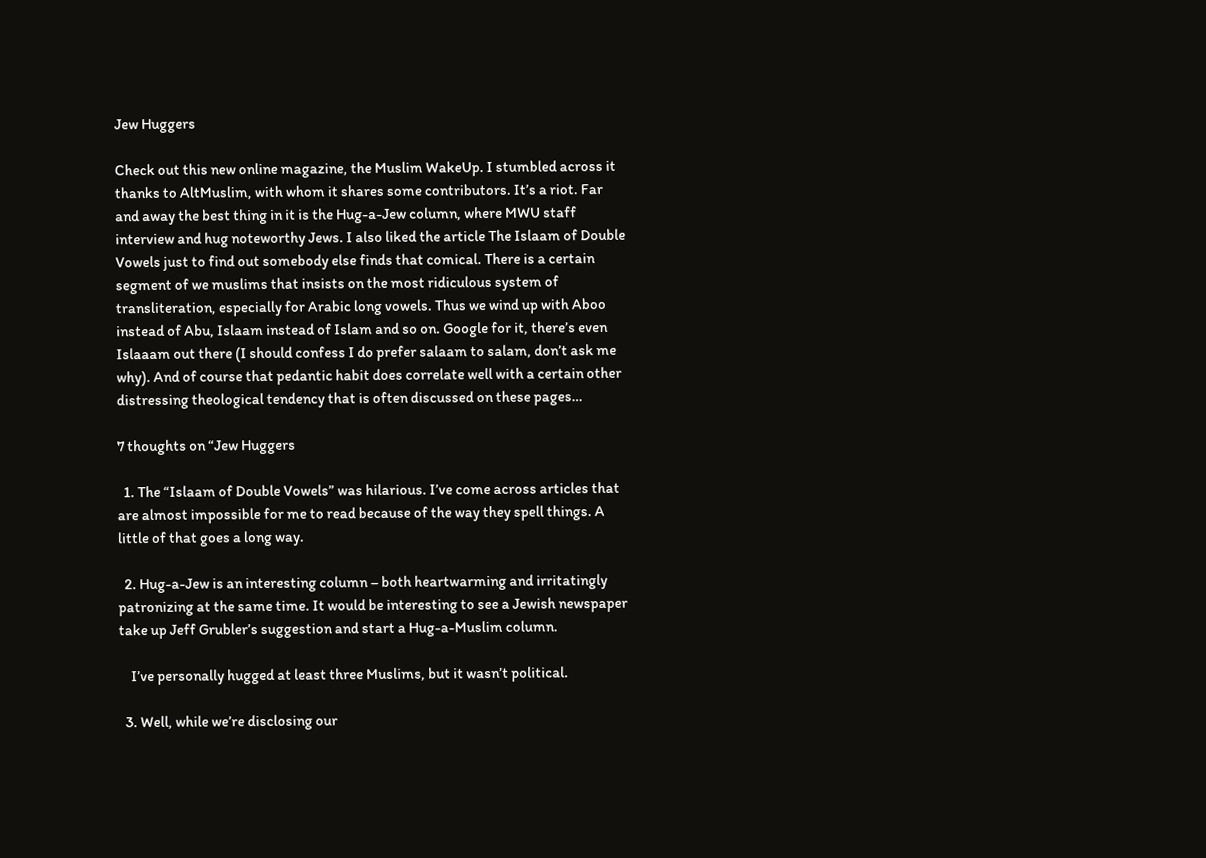Jew Huggers

Check out this new online magazine, the Muslim WakeUp. I stumbled across it thanks to AltMuslim, with whom it shares some contributors. It’s a riot. Far and away the best thing in it is the Hug-a-Jew column, where MWU staff interview and hug noteworthy Jews. I also liked the article The Islaam of Double Vowels just to find out somebody else finds that comical. There is a certain segment of we muslims that insists on the most ridiculous system of transliteration, especially for Arabic long vowels. Thus we wind up with Aboo instead of Abu, Islaam instead of Islam and so on. Google for it, there’s even Islaaam out there (I should confess I do prefer salaam to salam, don’t ask me why). And of course that pedantic habit does correlate well with a certain other distressing theological tendency that is often discussed on these pages…

7 thoughts on “Jew Huggers

  1. The “Islaam of Double Vowels” was hilarious. I’ve come across articles that are almost impossible for me to read because of the way they spell things. A little of that goes a long way.

  2. Hug-a-Jew is an interesting column – both heartwarming and irritatingly patronizing at the same time. It would be interesting to see a Jewish newspaper take up Jeff Grubler’s suggestion and start a Hug-a-Muslim column.

    I’ve personally hugged at least three Muslims, but it wasn’t political.

  3. Well, while we’re disclosing our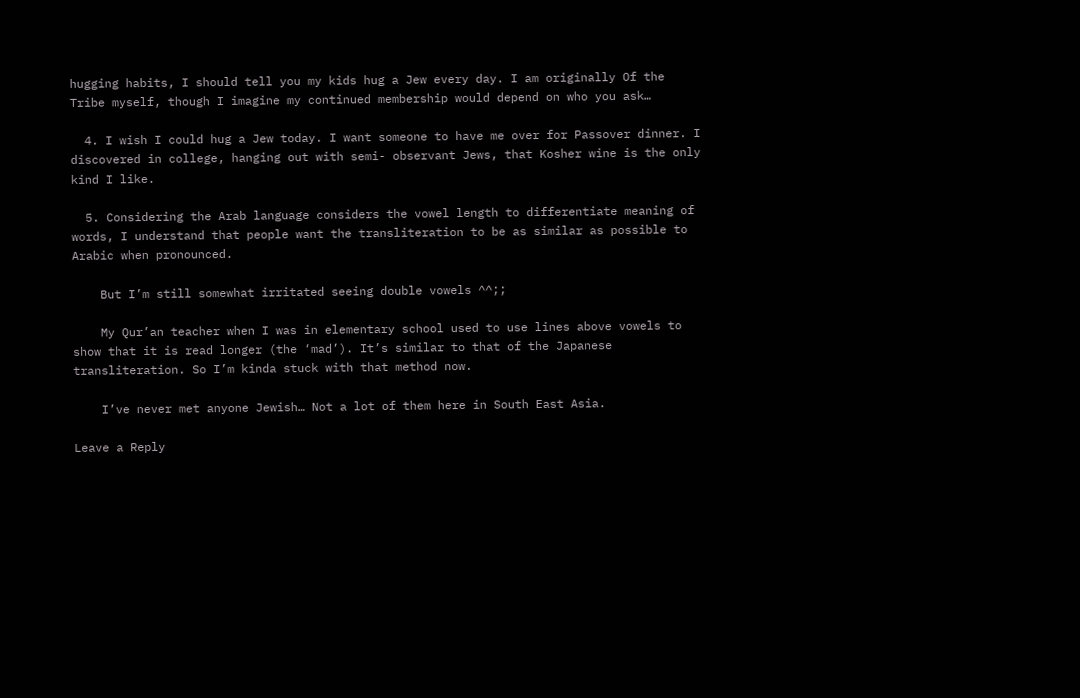hugging habits, I should tell you my kids hug a Jew every day. I am originally Of the Tribe myself, though I imagine my continued membership would depend on who you ask…

  4. I wish I could hug a Jew today. I want someone to have me over for Passover dinner. I discovered in college, hanging out with semi- observant Jews, that Kosher wine is the only kind I like.

  5. Considering the Arab language considers the vowel length to differentiate meaning of words, I understand that people want the transliteration to be as similar as possible to Arabic when pronounced.

    But I’m still somewhat irritated seeing double vowels ^^;;

    My Qur’an teacher when I was in elementary school used to use lines above vowels to show that it is read longer (the ‘mad’). It’s similar to that of the Japanese transliteration. So I’m kinda stuck with that method now.

    I’ve never met anyone Jewish… Not a lot of them here in South East Asia.

Leave a Reply